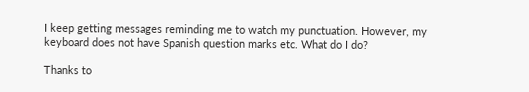I keep getting messages reminding me to watch my punctuation. However, my keyboard does not have Spanish question marks etc. What do I do?

Thanks to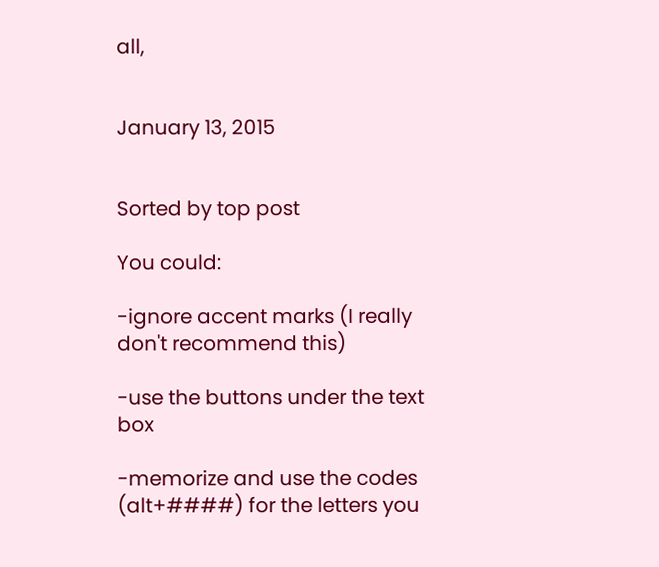all,


January 13, 2015


Sorted by top post

You could:

-ignore accent marks (I really don't recommend this)

-use the buttons under the text box

-memorize and use the codes (alt+####) for the letters you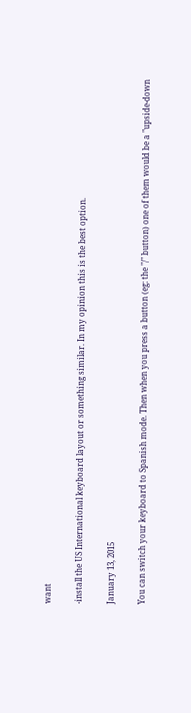want

-install the US International keyboard layout or something similar. In my opinion this is the best option.

January 13, 2015

You can switch your keyboard to Spanish mode. Then when you press a button (eg: the "/" button) one of them would be a "upside-down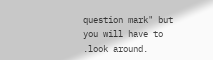question mark" but you will have to .look around.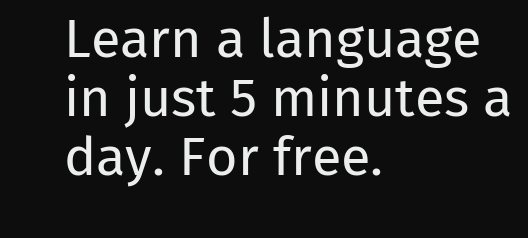Learn a language in just 5 minutes a day. For free.